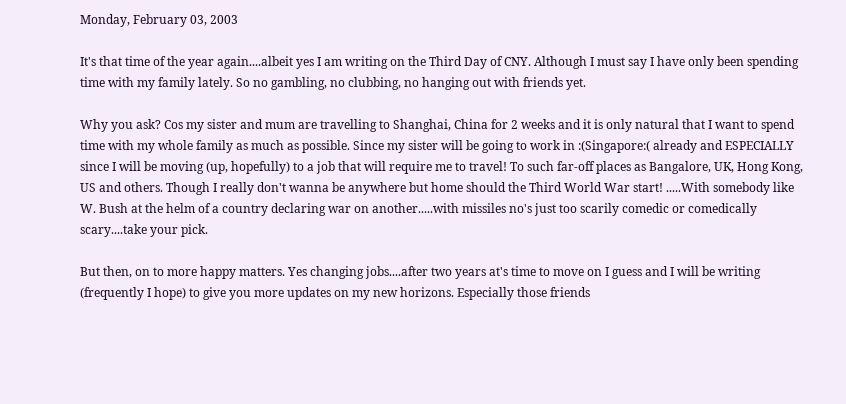Monday, February 03, 2003

It's that time of the year again....albeit yes I am writing on the Third Day of CNY. Although I must say I have only been spending time with my family lately. So no gambling, no clubbing, no hanging out with friends yet.

Why you ask? Cos my sister and mum are travelling to Shanghai, China for 2 weeks and it is only natural that I want to spend time with my whole family as much as possible. Since my sister will be going to work in :(Singapore:( already and ESPECIALLY since I will be moving (up, hopefully) to a job that will require me to travel! To such far-off places as Bangalore, UK, Hong Kong, US and others. Though I really don't wanna be anywhere but home should the Third World War start! .....With somebody like W. Bush at the helm of a country declaring war on another.....with missiles no's just too scarily comedic or comedically scary....take your pick.

But then, on to more happy matters. Yes changing jobs....after two years at's time to move on I guess and I will be writing (frequently I hope) to give you more updates on my new horizons. Especially those friends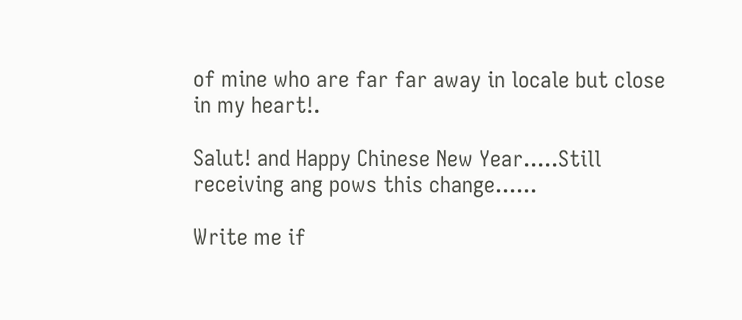of mine who are far far away in locale but close in my heart!.

Salut! and Happy Chinese New Year.....Still receiving ang pows this change......

Write me if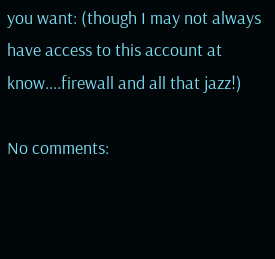you want: (though I may not always have access to this account at know....firewall and all that jazz!)

No comments: